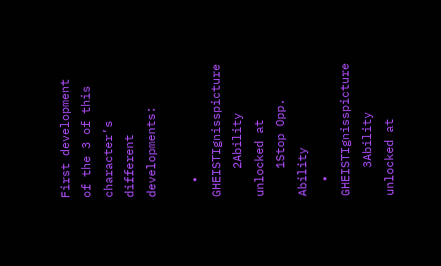First development of the 3 of this character’s different developments:

  • GHEISTIgnisspicture
    2Ability unlocked at
    1Stop Opp. Ability
  • GHEISTIgnisspicture
    3Ability unlocked at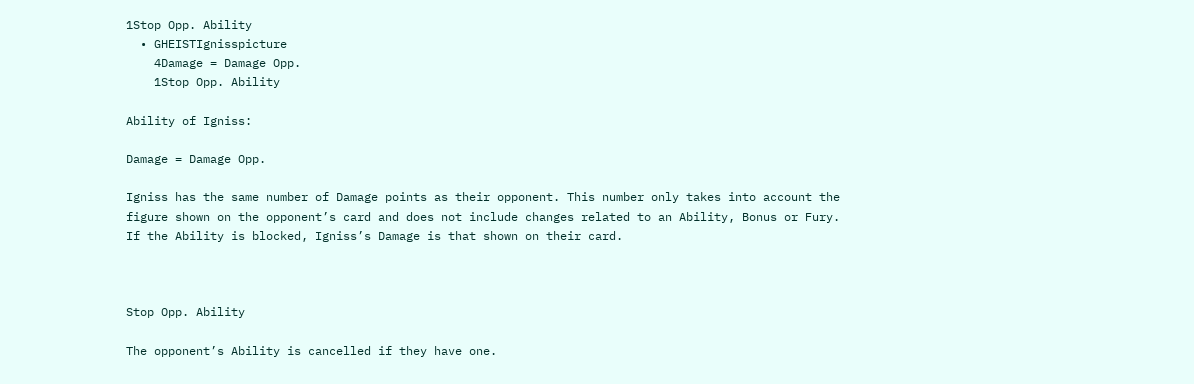1Stop Opp. Ability
  • GHEISTIgnisspicture
    4Damage = Damage Opp.
    1Stop Opp. Ability

Ability of Igniss:

Damage = Damage Opp.

Igniss has the same number of Damage points as their opponent. This number only takes into account the figure shown on the opponent’s card and does not include changes related to an Ability, Bonus or Fury. If the Ability is blocked, Igniss’s Damage is that shown on their card.



Stop Opp. Ability

The opponent’s Ability is cancelled if they have one.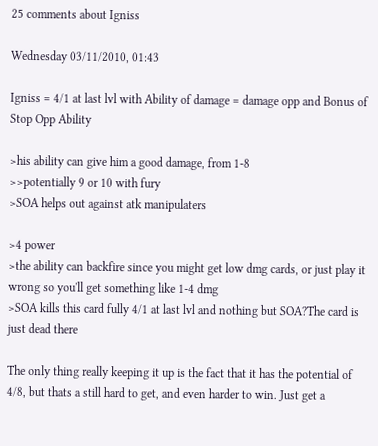25 comments about Igniss

Wednesday 03/11/2010, 01:43

Igniss = 4/1 at last lvl with Ability of damage = damage opp and Bonus of Stop Opp Ability

>his ability can give him a good damage, from 1-8
>>potentially 9 or 10 with fury
>SOA helps out against atk manipulaters

>4 power
>the ability can backfire since you might get low dmg cards, or just play it wrong so you'll get something like 1-4 dmg
>SOA kills this card fully 4/1 at last lvl and nothing but SOA?The card is just dead there

The only thing really keeping it up is the fact that it has the potential of 4/8, but thats a still hard to get, and even harder to win. Just get a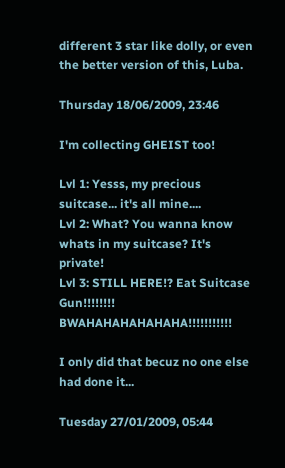different 3 star like dolly, or even the better version of this, Luba.

Thursday 18/06/2009, 23:46

I'm collecting GHEIST too!

Lvl 1: Yesss, my precious suitcase... it's all mine....
Lvl 2: What? You wanna know whats in my suitcase? It's private!
Lvl 3: STILL HERE!? Eat Suitcase Gun!!!!!!!! BWAHAHAHAHAHAHA!!!!!!!!!!!

I only did that becuz no one else had done it...

Tuesday 27/01/2009, 05:44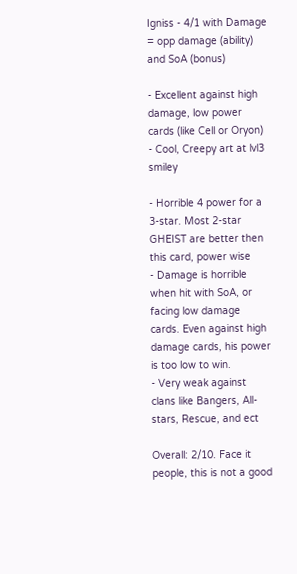Igniss - 4/1 with Damage = opp damage (ability) and SoA (bonus)

- Excellent against high damage, low power cards (like Cell or Oryon)
- Cool, Creepy art at lvl3 smiley

- Horrible 4 power for a 3-star. Most 2-star GHEIST are better then this card, power wise
- Damage is horrible when hit with SoA, or facing low damage cards. Even against high damage cards, his power is too low to win.
- Very weak against clans like Bangers, All-stars, Rescue, and ect

Overall: 2/10. Face it people, this is not a good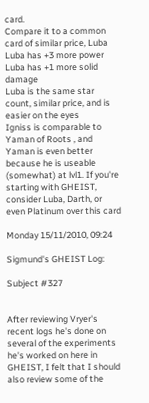card.
Compare it to a common card of similar price, Luba
Luba has +3 more power
Luba has +1 more solid damage
Luba is the same star count, similar price, and is easier on the eyes
Igniss is comparable to Yaman of Roots , and Yaman is even better because he is useable (somewhat) at lvl1. If you're starting with GHEIST, consider Luba, Darth, or even Platinum over this card

Monday 15/11/2010, 09:24

Sigmund's GHEIST Log:

Subject #327


After reviewing Vryer's recent logs he's done on several of the experiments he's worked on here in GHEIST, I felt that I should also review some of the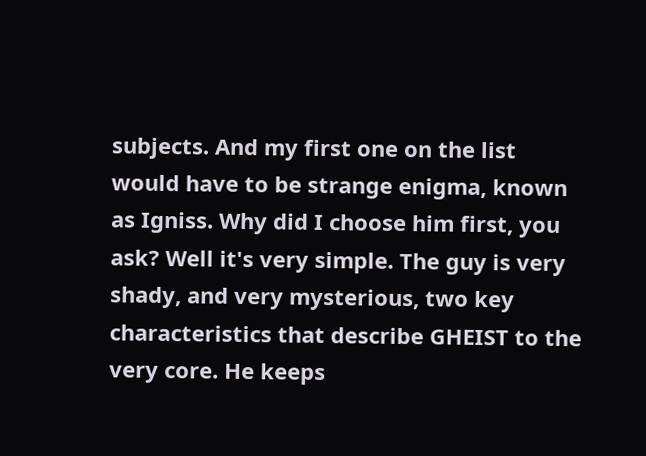subjects. And my first one on the list would have to be strange enigma, known as Igniss. Why did I choose him first, you ask? Well it's very simple. The guy is very shady, and very mysterious, two key characteristics that describe GHEIST to the very core. He keeps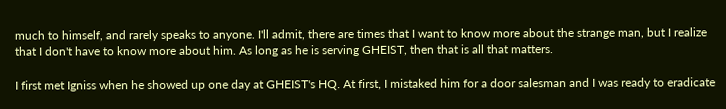much to himself, and rarely speaks to anyone. I'll admit, there are times that I want to know more about the strange man, but I realize that I don't have to know more about him. As long as he is serving GHEIST, then that is all that matters.

I first met Igniss when he showed up one day at GHEIST's HQ. At first, I mistaked him for a door salesman and I was ready to eradicate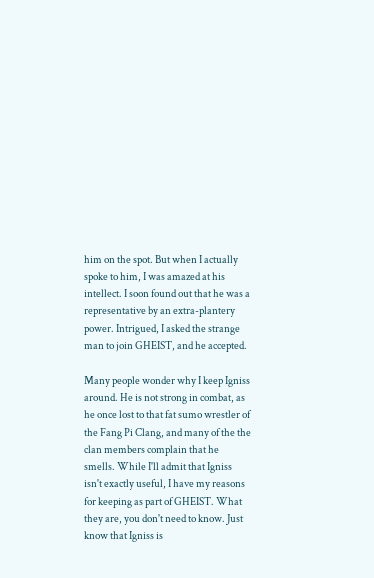him on the spot. But when I actually spoke to him, I was amazed at his intellect. I soon found out that he was a representative by an extra-plantery power. Intrigued, I asked the strange man to join GHEIST, and he accepted.

Many people wonder why I keep Igniss around. He is not strong in combat, as he once lost to that fat sumo wrestler of the Fang Pi Clang, and many of the the clan members complain that he smells. While I'll admit that Igniss isn't exactly useful, I have my reasons for keeping as part of GHEIST. What they are, you don't need to know. Just know that Igniss is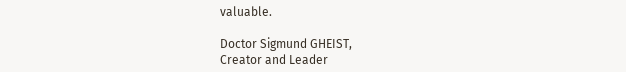valuable.

Doctor Sigmund GHEIST,
Creator and Leader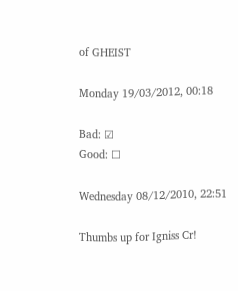of GHEIST

Monday 19/03/2012, 00:18

Bad: ☑
Good: ☐

Wednesday 08/12/2010, 22:51

Thumbs up for Igniss Cr!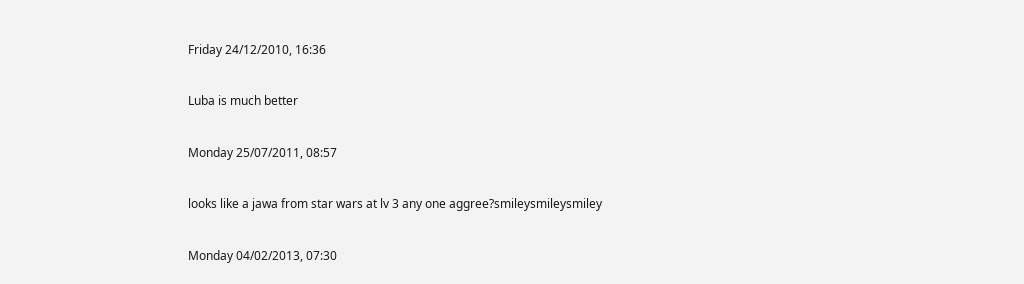Friday 24/12/2010, 16:36

Luba is much better

Monday 25/07/2011, 08:57

looks like a jawa from star wars at lv 3 any one aggree?smileysmileysmiley

Monday 04/02/2013, 07:30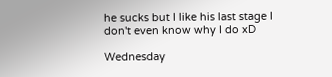he sucks but I like his last stage I don't even know why I do xD

Wednesday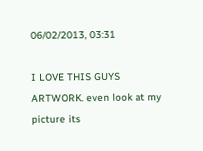06/02/2013, 03:31

I LOVE THIS GUYS ARTWORK. even look at my picture its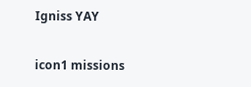Igniss YAY

icon1 missions